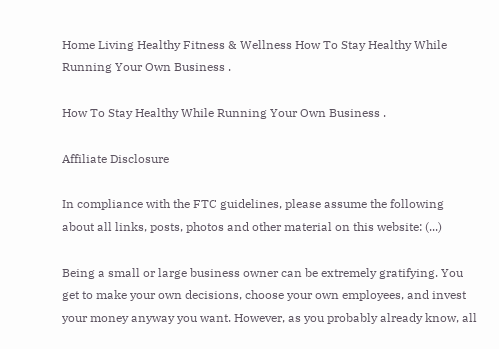Home Living Healthy Fitness & Wellness How To Stay Healthy While Running Your Own Business .

How To Stay Healthy While Running Your Own Business .

Affiliate Disclosure

In compliance with the FTC guidelines, please assume the following about all links, posts, photos and other material on this website: (...)

Being a small or large business owner can be extremely gratifying. You get to make your own decisions, choose your own employees, and invest your money anyway you want. However, as you probably already know, all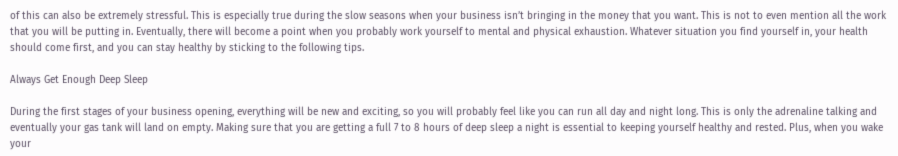of this can also be extremely stressful. This is especially true during the slow seasons when your business isn’t bringing in the money that you want. This is not to even mention all the work that you will be putting in. Eventually, there will become a point when you probably work yourself to mental and physical exhaustion. Whatever situation you find yourself in, your health should come first, and you can stay healthy by sticking to the following tips.

Always Get Enough Deep Sleep

During the first stages of your business opening, everything will be new and exciting, so you will probably feel like you can run all day and night long. This is only the adrenaline talking and eventually your gas tank will land on empty. Making sure that you are getting a full 7 to 8 hours of deep sleep a night is essential to keeping yourself healthy and rested. Plus, when you wake your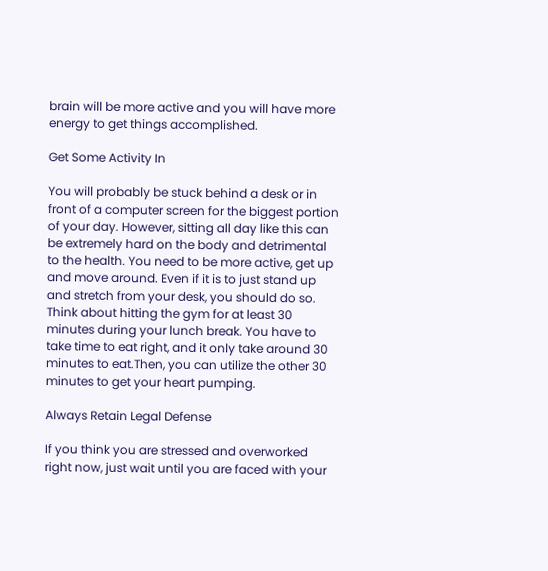brain will be more active and you will have more energy to get things accomplished.

Get Some Activity In

You will probably be stuck behind a desk or in front of a computer screen for the biggest portion of your day. However, sitting all day like this can be extremely hard on the body and detrimental to the health. You need to be more active, get up and move around. Even if it is to just stand up and stretch from your desk, you should do so. Think about hitting the gym for at least 30 minutes during your lunch break. You have to take time to eat right, and it only take around 30 minutes to eat.Then, you can utilize the other 30 minutes to get your heart pumping.

Always Retain Legal Defense

If you think you are stressed and overworked right now, just wait until you are faced with your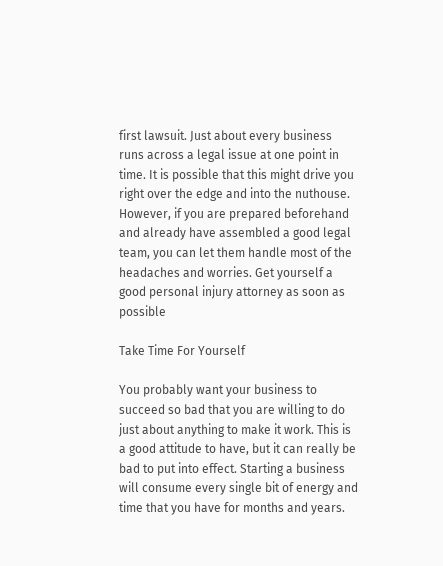first lawsuit. Just about every business runs across a legal issue at one point in time. It is possible that this might drive you right over the edge and into the nuthouse. However, if you are prepared beforehand and already have assembled a good legal team, you can let them handle most of the headaches and worries. Get yourself a good personal injury attorney as soon as possible

Take Time For Yourself

You probably want your business to succeed so bad that you are willing to do just about anything to make it work. This is a good attitude to have, but it can really be bad to put into effect. Starting a business will consume every single bit of energy and time that you have for months and years.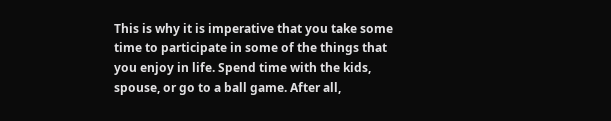This is why it is imperative that you take some time to participate in some of the things that you enjoy in life. Spend time with the kids, spouse, or go to a ball game. After all,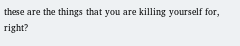these are the things that you are killing yourself for, right?